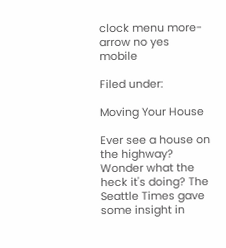clock menu more-arrow no yes mobile

Filed under:

Moving Your House

Ever see a house on the highway? Wonder what the heck it's doing? The Seattle Times gave some insight in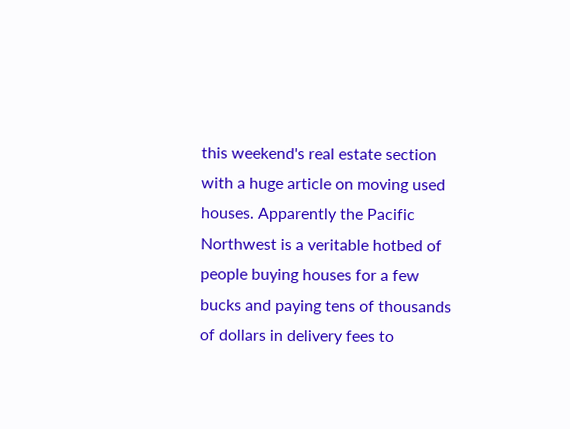this weekend's real estate section with a huge article on moving used houses. Apparently the Pacific Northwest is a veritable hotbed of people buying houses for a few bucks and paying tens of thousands of dollars in delivery fees to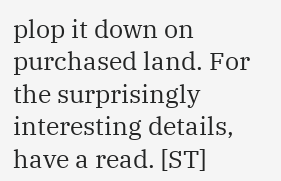plop it down on purchased land. For the surprisingly interesting details, have a read. [ST]